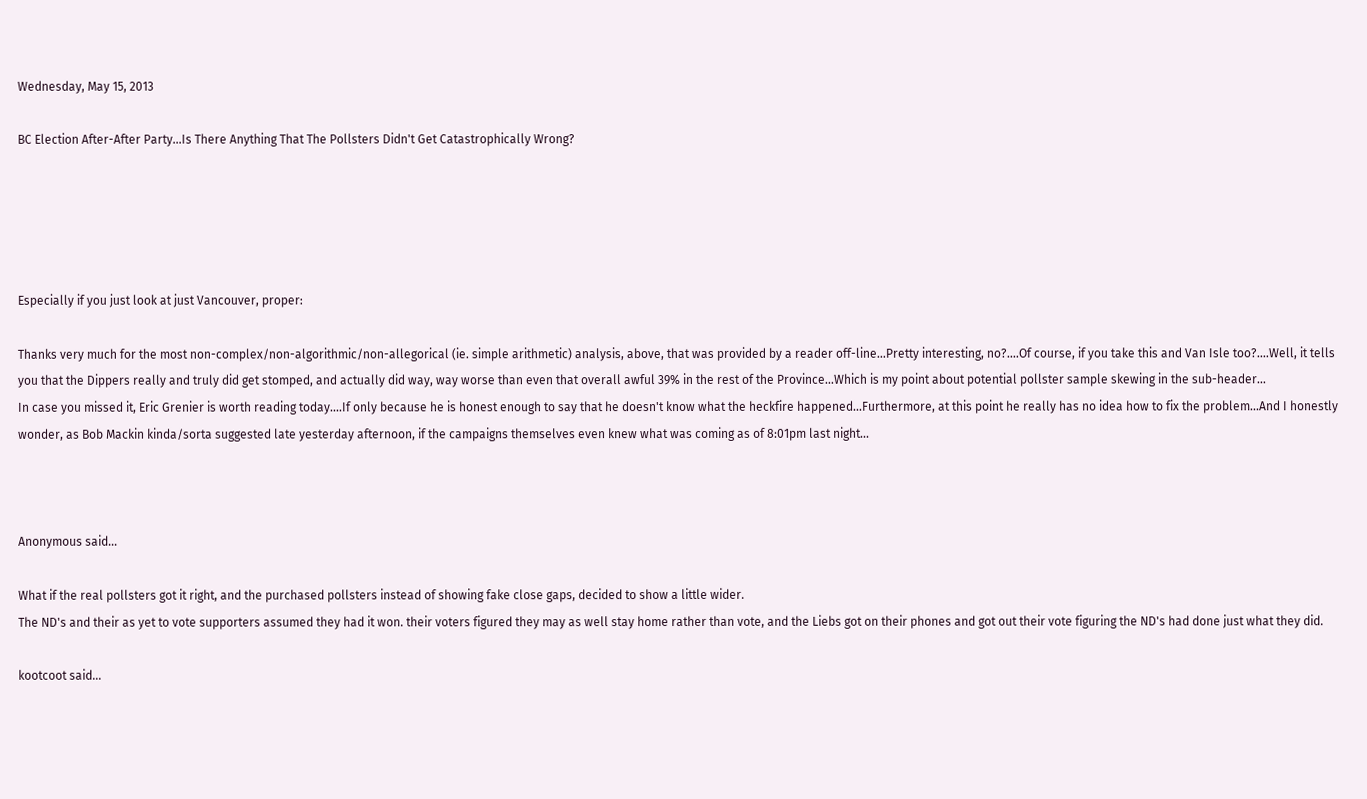Wednesday, May 15, 2013

BC Election After-After Party...Is There Anything That The Pollsters Didn't Get Catastrophically Wrong?





Especially if you just look at just Vancouver, proper:

Thanks very much for the most non-complex/non-algorithmic/non-allegorical (ie. simple arithmetic) analysis, above, that was provided by a reader off-line...Pretty interesting, no?....Of course, if you take this and Van Isle too?....Well, it tells you that the Dippers really and truly did get stomped, and actually did way, way worse than even that overall awful 39% in the rest of the Province...Which is my point about potential pollster sample skewing in the sub-header...
In case you missed it, Eric Grenier is worth reading today....If only because he is honest enough to say that he doesn't know what the heckfire happened...Furthermore, at this point he really has no idea how to fix the problem...And I honestly wonder, as Bob Mackin kinda/sorta suggested late yesterday afternoon, if the campaigns themselves even knew what was coming as of 8:01pm last night...



Anonymous said...

What if the real pollsters got it right, and the purchased pollsters instead of showing fake close gaps, decided to show a little wider.
The ND's and their as yet to vote supporters assumed they had it won. their voters figured they may as well stay home rather than vote, and the Liebs got on their phones and got out their vote figuring the ND's had done just what they did.

kootcoot said...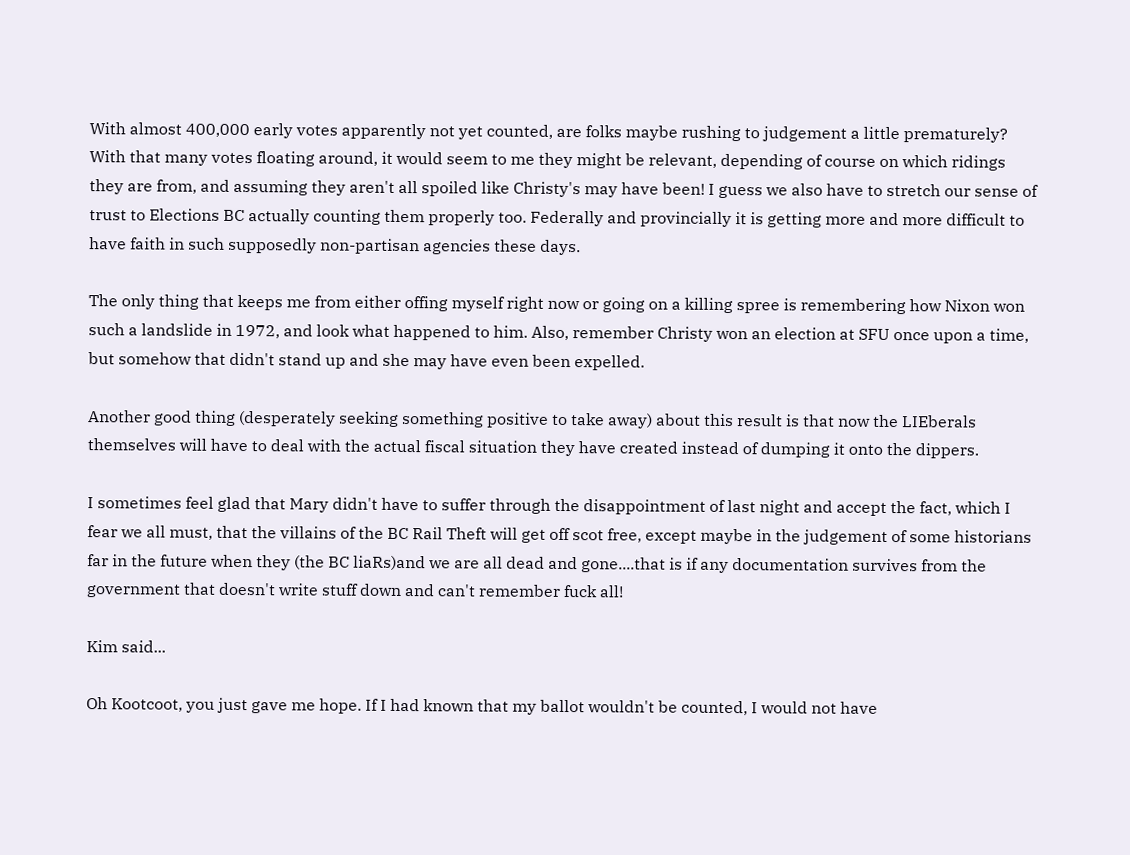With almost 400,000 early votes apparently not yet counted, are folks maybe rushing to judgement a little prematurely? With that many votes floating around, it would seem to me they might be relevant, depending of course on which ridings they are from, and assuming they aren't all spoiled like Christy's may have been! I guess we also have to stretch our sense of trust to Elections BC actually counting them properly too. Federally and provincially it is getting more and more difficult to have faith in such supposedly non-partisan agencies these days.

The only thing that keeps me from either offing myself right now or going on a killing spree is remembering how Nixon won such a landslide in 1972, and look what happened to him. Also, remember Christy won an election at SFU once upon a time, but somehow that didn't stand up and she may have even been expelled.

Another good thing (desperately seeking something positive to take away) about this result is that now the LIEberals themselves will have to deal with the actual fiscal situation they have created instead of dumping it onto the dippers.

I sometimes feel glad that Mary didn't have to suffer through the disappointment of last night and accept the fact, which I fear we all must, that the villains of the BC Rail Theft will get off scot free, except maybe in the judgement of some historians far in the future when they (the BC liaRs)and we are all dead and gone....that is if any documentation survives from the government that doesn't write stuff down and can't remember fuck all!

Kim said...

Oh Kootcoot, you just gave me hope. If I had known that my ballot wouldn't be counted, I would not have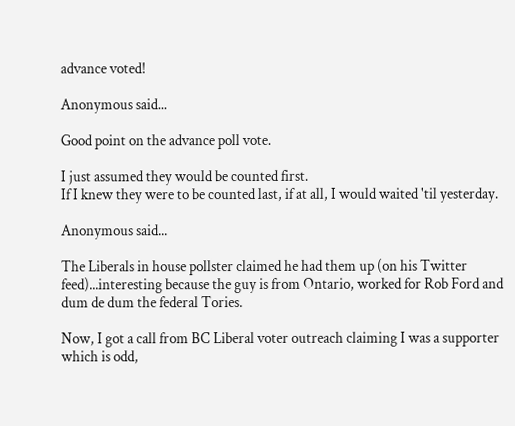advance voted!

Anonymous said...

Good point on the advance poll vote.

I just assumed they would be counted first.
If I knew they were to be counted last, if at all, I would waited 'til yesterday.

Anonymous said...

The Liberals in house pollster claimed he had them up (on his Twitter feed)...interesting because the guy is from Ontario, worked for Rob Ford and dum de dum the federal Tories.

Now, I got a call from BC Liberal voter outreach claiming I was a supporter which is odd,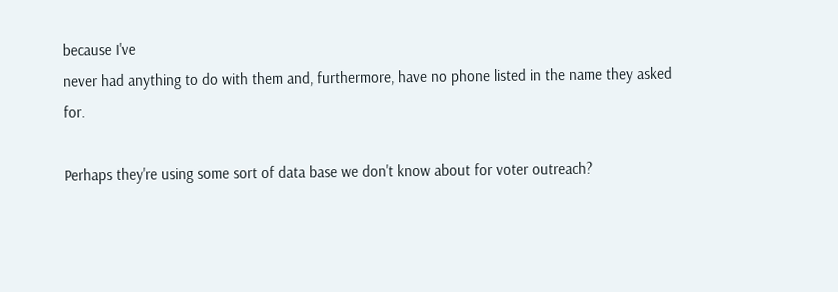because I've
never had anything to do with them and, furthermore, have no phone listed in the name they asked for.

Perhaps they're using some sort of data base we don't know about for voter outreach?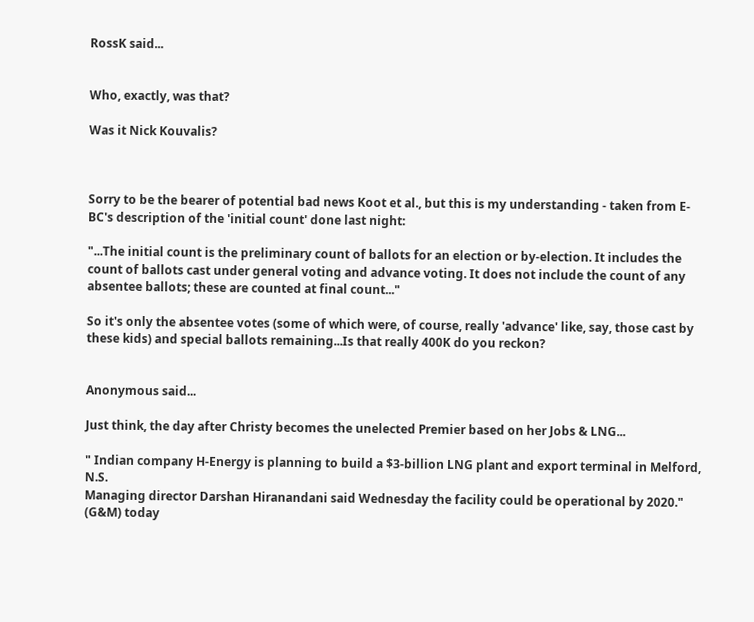RossK said...


Who, exactly, was that?

Was it Nick Kouvalis?



Sorry to be the bearer of potential bad news Koot et al., but this is my understanding - taken from E-BC's description of the 'initial count' done last night:

"...The initial count is the preliminary count of ballots for an election or by-election. It includes the count of ballots cast under general voting and advance voting. It does not include the count of any
absentee ballots; these are counted at final count..."

So it's only the absentee votes (some of which were, of course, really 'advance' like, say, those cast by these kids) and special ballots remaining...Is that really 400K do you reckon?


Anonymous said...

Just think, the day after Christy becomes the unelected Premier based on her Jobs & LNG...

" Indian company H-Energy is planning to build a $3-billion LNG plant and export terminal in Melford, N.S.
Managing director Darshan Hiranandani said Wednesday the facility could be operational by 2020." (G&M) today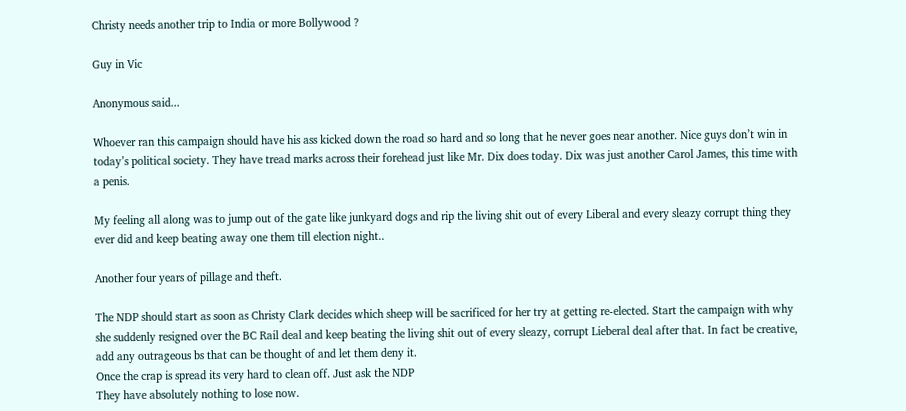Christy needs another trip to India or more Bollywood ?

Guy in Vic

Anonymous said...

Whoever ran this campaign should have his ass kicked down the road so hard and so long that he never goes near another. Nice guys don’t win in today’s political society. They have tread marks across their forehead just like Mr. Dix does today. Dix was just another Carol James, this time with a penis.

My feeling all along was to jump out of the gate like junkyard dogs and rip the living shit out of every Liberal and every sleazy corrupt thing they ever did and keep beating away one them till election night..

Another four years of pillage and theft.

The NDP should start as soon as Christy Clark decides which sheep will be sacrificed for her try at getting re-elected. Start the campaign with why she suddenly resigned over the BC Rail deal and keep beating the living shit out of every sleazy, corrupt Lieberal deal after that. In fact be creative, add any outrageous bs that can be thought of and let them deny it.
Once the crap is spread its very hard to clean off. Just ask the NDP
They have absolutely nothing to lose now.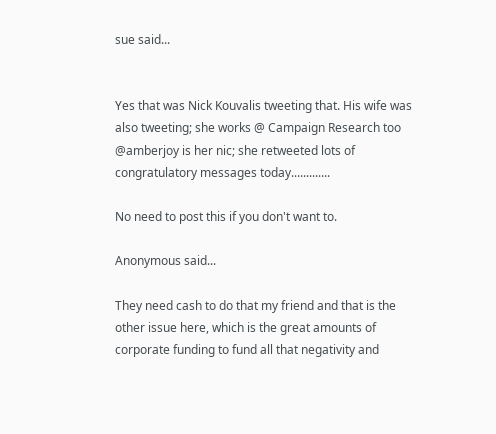sue said...


Yes that was Nick Kouvalis tweeting that. His wife was also tweeting; she works @ Campaign Research too @amberjoy is her nic; she retweeted lots of congratulatory messages today.............

No need to post this if you don't want to.

Anonymous said...

They need cash to do that my friend and that is the other issue here, which is the great amounts of corporate funding to fund all that negativity and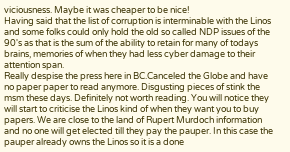viciousness. Maybe it was cheaper to be nice!
Having said that the list of corruption is interminable with the Linos and some folks could only hold the old so called NDP issues of the 90's as that is the sum of the ability to retain for many of todays brains, memories of when they had less cyber damage to their attention span.
Really despise the press here in BC.Canceled the Globe and have no paper paper to read anymore. Disgusting pieces of stink the msm these days. Definitely not worth reading. You will notice they will start to criticise the Linos kind of when they want you to buy papers. We are close to the land of Rupert Murdoch information and no one will get elected till they pay the pauper. In this case the pauper already owns the Linos so it is a done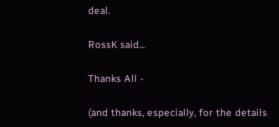deal.

RossK said...

Thanks All -

(and thanks, especially, for the details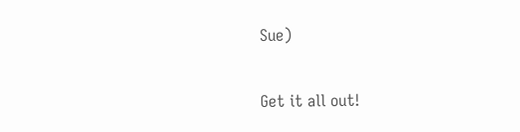Sue)

Get it all out!